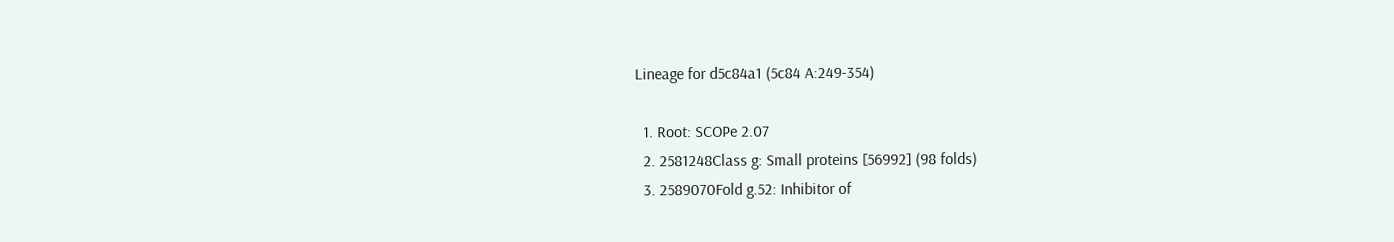Lineage for d5c84a1 (5c84 A:249-354)

  1. Root: SCOPe 2.07
  2. 2581248Class g: Small proteins [56992] (98 folds)
  3. 2589070Fold g.52: Inhibitor of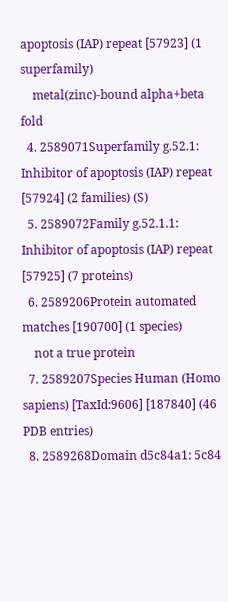apoptosis (IAP) repeat [57923] (1 superfamily)
    metal(zinc)-bound alpha+beta fold
  4. 2589071Superfamily g.52.1: Inhibitor of apoptosis (IAP) repeat [57924] (2 families) (S)
  5. 2589072Family g.52.1.1: Inhibitor of apoptosis (IAP) repeat [57925] (7 proteins)
  6. 2589206Protein automated matches [190700] (1 species)
    not a true protein
  7. 2589207Species Human (Homo sapiens) [TaxId:9606] [187840] (46 PDB entries)
  8. 2589268Domain d5c84a1: 5c84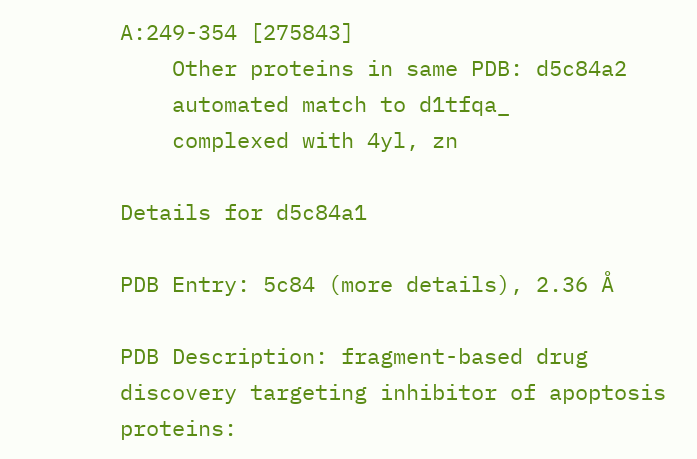A:249-354 [275843]
    Other proteins in same PDB: d5c84a2
    automated match to d1tfqa_
    complexed with 4yl, zn

Details for d5c84a1

PDB Entry: 5c84 (more details), 2.36 Å

PDB Description: fragment-based drug discovery targeting inhibitor of apoptosis proteins: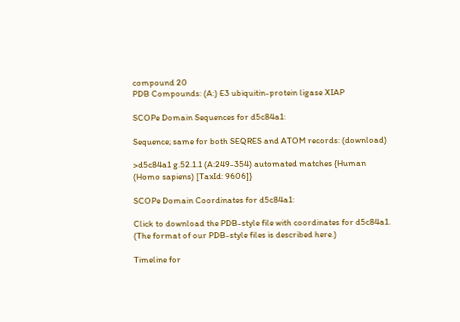compound 20
PDB Compounds: (A:) E3 ubiquitin-protein ligase XIAP

SCOPe Domain Sequences for d5c84a1:

Sequence; same for both SEQRES and ATOM records: (download)

>d5c84a1 g.52.1.1 (A:249-354) automated matches {Human (Homo sapiens) [TaxId: 9606]}

SCOPe Domain Coordinates for d5c84a1:

Click to download the PDB-style file with coordinates for d5c84a1.
(The format of our PDB-style files is described here.)

Timeline for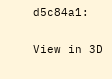d5c84a1:

View in 3D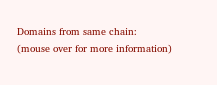Domains from same chain:
(mouse over for more information)